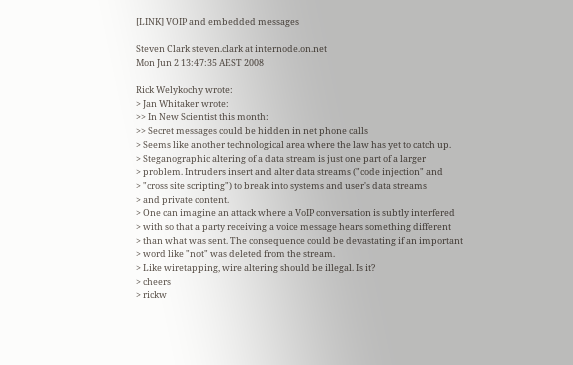[LINK] VOIP and embedded messages

Steven Clark steven.clark at internode.on.net
Mon Jun 2 13:47:35 AEST 2008

Rick Welykochy wrote:
> Jan Whitaker wrote:
>> In New Scientist this month:
>> Secret messages could be hidden in net phone calls
> Seems like another technological area where the law has yet to catch up.
> Steganographic altering of a data stream is just one part of a larger
> problem. Intruders insert and alter data streams ("code injection" and
> "cross site scripting") to break into systems and user's data streams
> and private content.
> One can imagine an attack where a VoIP conversation is subtly interfered
> with so that a party receiving a voice message hears something different
> than what was sent. The consequence could be devastating if an important
> word like "not" was deleted from the stream.
> Like wiretapping, wire altering should be illegal. Is it?
> cheers
> rickw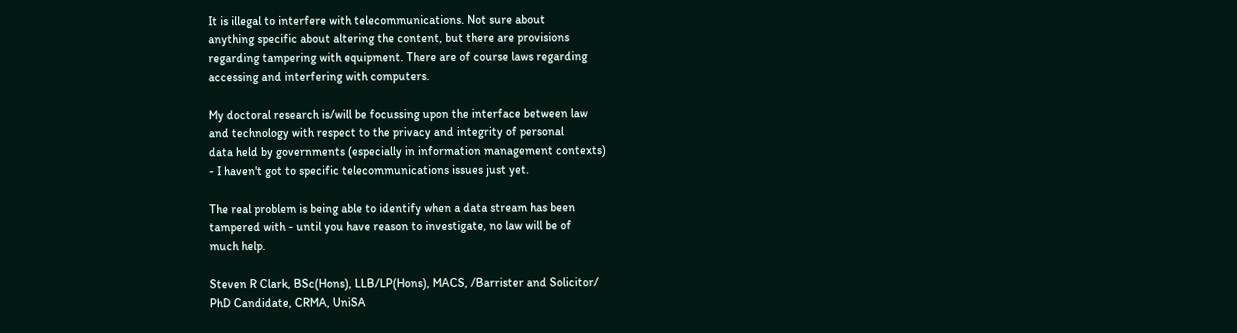It is illegal to interfere with telecommunications. Not sure about
anything specific about altering the content, but there are provisions
regarding tampering with equipment. There are of course laws regarding
accessing and interfering with computers.

My doctoral research is/will be focussing upon the interface between law
and technology with respect to the privacy and integrity of personal
data held by governments (especially in information management contexts)
- I haven't got to specific telecommunications issues just yet.

The real problem is being able to identify when a data stream has been
tampered with - until you have reason to investigate, no law will be of
much help.

Steven R Clark, BSc(Hons), LLB/LP(Hons), MACS, /Barrister and Solicitor/
PhD Candidate, CRMA, UniSA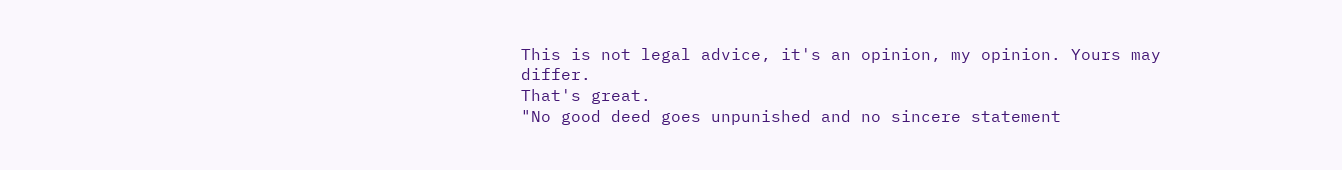This is not legal advice, it's an opinion, my opinion. Yours may differ.
That's great.
"No good deed goes unpunished and no sincere statement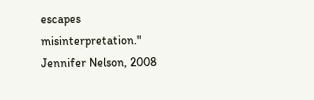escapes
misinterpretation." Jennifer Nelson, 2008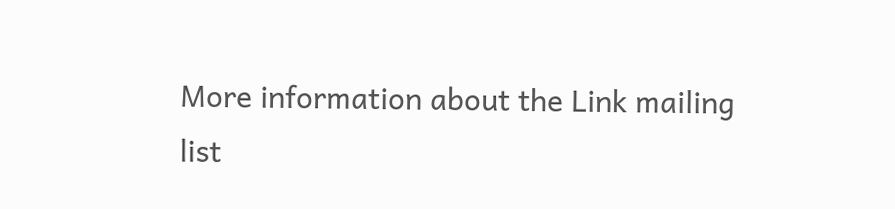More information about the Link mailing list